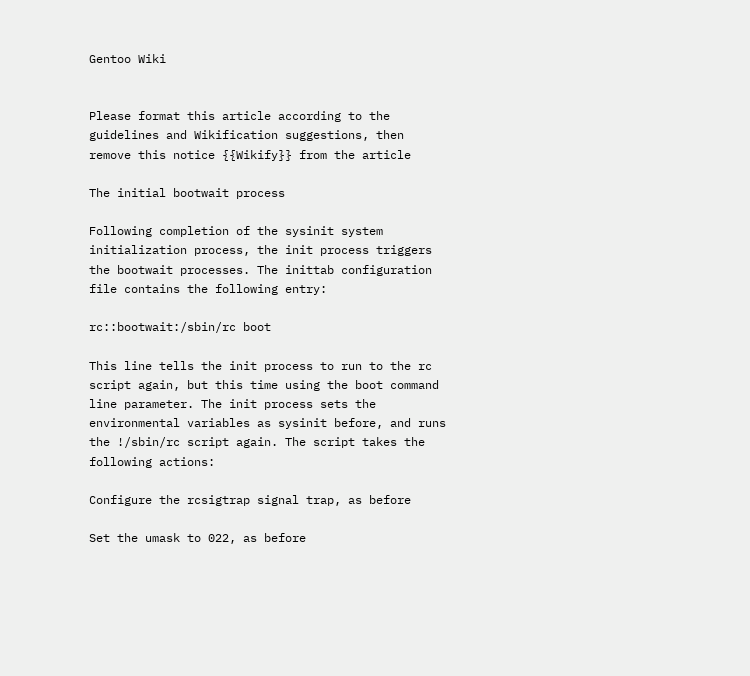Gentoo Wiki


Please format this article according to the guidelines and Wikification suggestions, then remove this notice {{Wikify}} from the article

The initial bootwait process

Following completion of the sysinit system initialization process, the init process triggers the bootwait processes. The inittab configuration file contains the following entry:

rc::bootwait:/sbin/rc boot

This line tells the init process to run to the rc script again, but this time using the boot command line parameter. The init process sets the environmental variables as sysinit before, and runs the !/sbin/rc script again. The script takes the following actions:

Configure the rcsigtrap signal trap, as before

Set the umask to 022, as before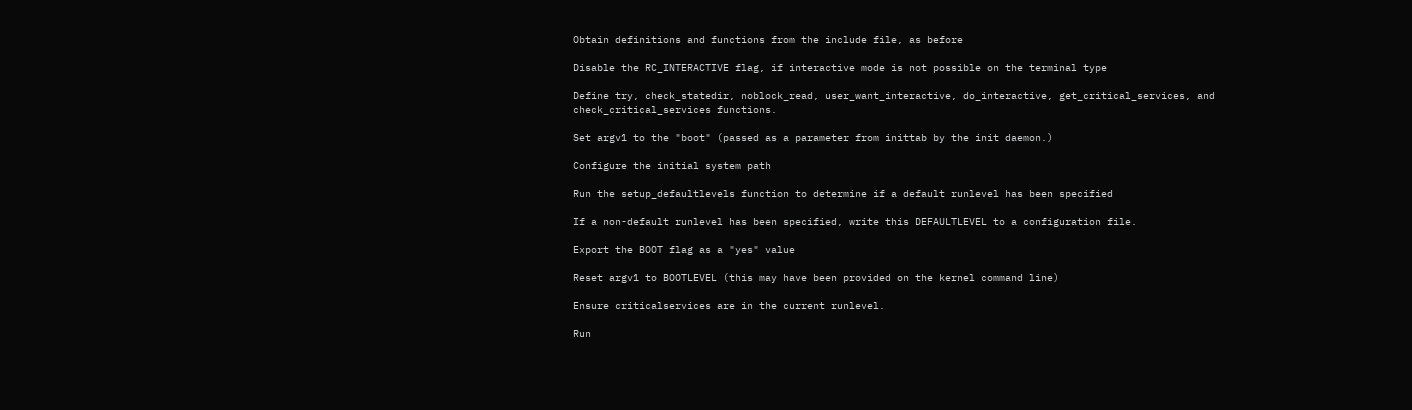Obtain definitions and functions from the include file, as before

Disable the RC_INTERACTIVE flag, if interactive mode is not possible on the terminal type

Define try, check_statedir, noblock_read, user_want_interactive, do_interactive, get_critical_services, and check_critical_services functions.

Set argv1 to the "boot" (passed as a parameter from inittab by the init daemon.)

Configure the initial system path

Run the setup_defaultlevels function to determine if a default runlevel has been specified

If a non-default runlevel has been specified, write this DEFAULTLEVEL to a configuration file.

Export the BOOT flag as a "yes" value

Reset argv1 to BOOTLEVEL (this may have been provided on the kernel command line)

Ensure criticalservices are in the current runlevel.

Run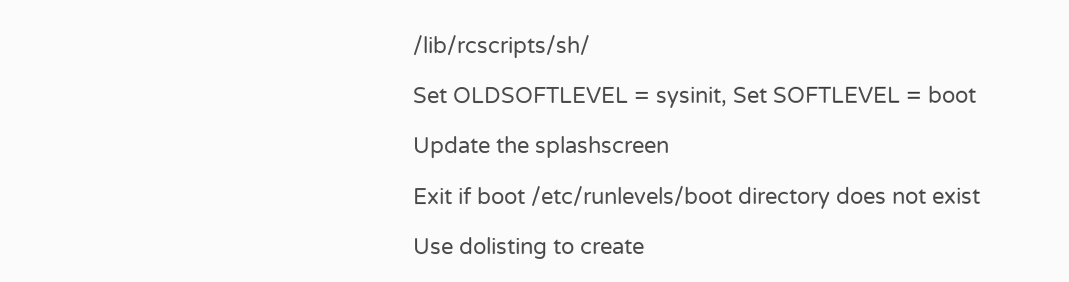/lib/rcscripts/sh/

Set OLDSOFTLEVEL = sysinit, Set SOFTLEVEL = boot

Update the splashscreen

Exit if boot /etc/runlevels/boot directory does not exist

Use dolisting to create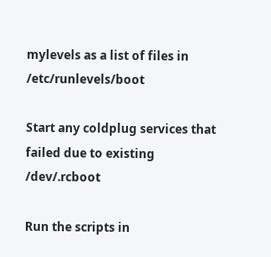mylevels as a list of files in /etc/runlevels/boot

Start any coldplug services that failed due to existing /dev/.rcboot

Run the scripts in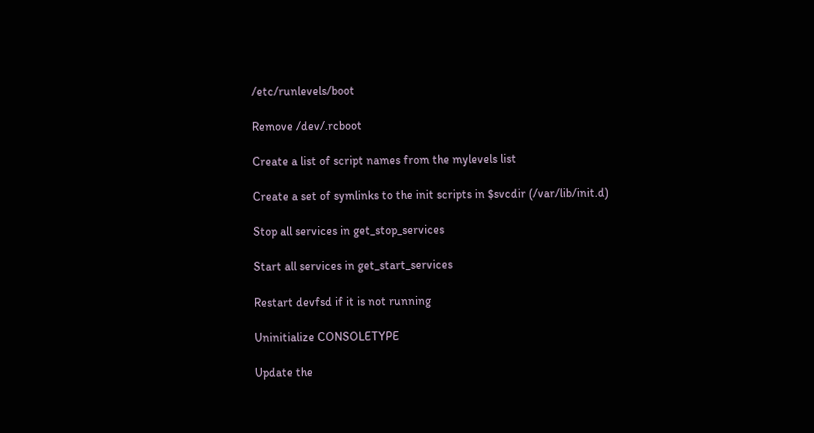/etc/runlevels/boot

Remove /dev/.rcboot

Create a list of script names from the mylevels list

Create a set of symlinks to the init scripts in $svcdir (/var/lib/init.d)

Stop all services in get_stop_services

Start all services in get_start_services

Restart devfsd if it is not running

Uninitialize CONSOLETYPE

Update the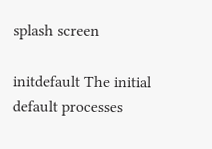splash screen

initdefault The initial default processes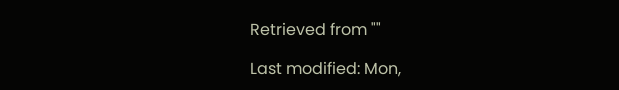Retrieved from ""

Last modified: Mon,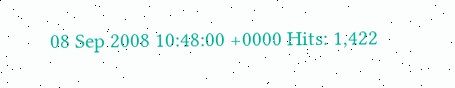08 Sep 2008 10:48:00 +0000 Hits: 1,422